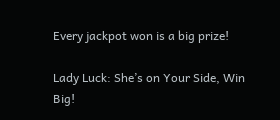Every jackpot won is a big prize!

Lady Luck: She’s on Your Side, Win Big!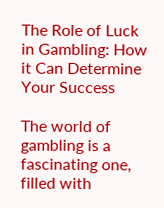The Role of Luck in Gambling: How it Can Determine Your Success

The world of gambling is a fascinating one, filled with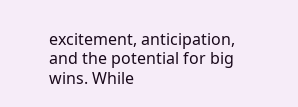excitement, anticipation, and the potential for big wins. While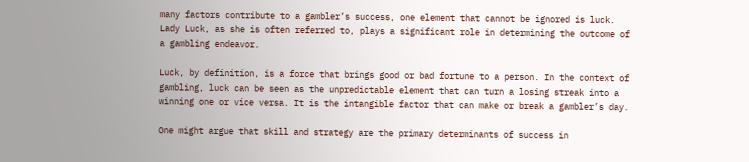many factors contribute to a gambler’s success, one element that cannot be ignored is luck. Lady Luck, as she is often referred to, plays a significant role in determining the outcome of a gambling endeavor.

Luck, by definition, is a force that brings good or bad fortune to a person. In the context of gambling, luck can be seen as the unpredictable element that can turn a losing streak into a winning one or vice versa. It is the intangible factor that can make or break a gambler’s day.

One might argue that skill and strategy are the primary determinants of success in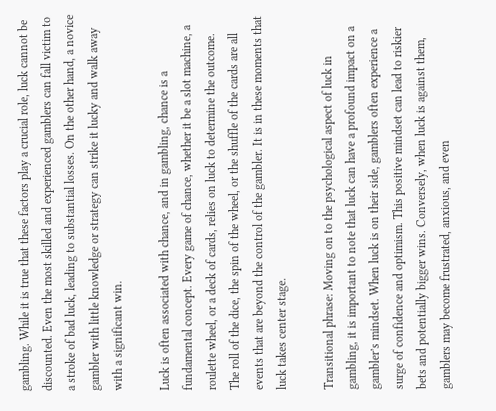gambling. While it is true that these factors play a crucial role, luck cannot be discounted. Even the most skilled and experienced gamblers can fall victim to a stroke of bad luck, leading to substantial losses. On the other hand, a novice gambler with little knowledge or strategy can strike it lucky and walk away with a significant win.

Luck is often associated with chance, and in gambling, chance is a fundamental concept. Every game of chance, whether it be a slot machine, a roulette wheel, or a deck of cards, relies on luck to determine the outcome. The roll of the dice, the spin of the wheel, or the shuffle of the cards are all events that are beyond the control of the gambler. It is in these moments that luck takes center stage.

Transitional phrase: Moving on to the psychological aspect of luck in gambling, it is important to note that luck can have a profound impact on a gambler’s mindset. When luck is on their side, gamblers often experience a surge of confidence and optimism. This positive mindset can lead to riskier bets and potentially bigger wins. Conversely, when luck is against them, gamblers may become frustrated, anxious, and even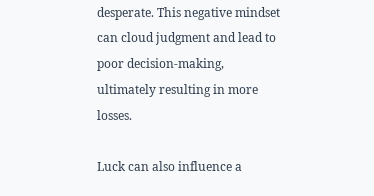desperate. This negative mindset can cloud judgment and lead to poor decision-making, ultimately resulting in more losses.

Luck can also influence a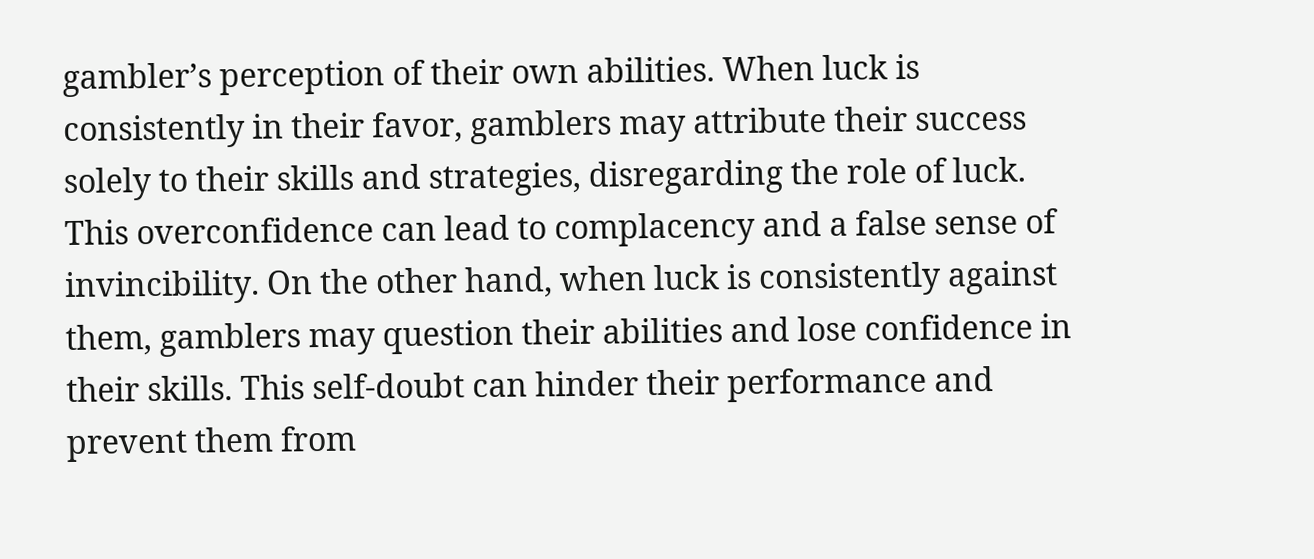gambler’s perception of their own abilities. When luck is consistently in their favor, gamblers may attribute their success solely to their skills and strategies, disregarding the role of luck. This overconfidence can lead to complacency and a false sense of invincibility. On the other hand, when luck is consistently against them, gamblers may question their abilities and lose confidence in their skills. This self-doubt can hinder their performance and prevent them from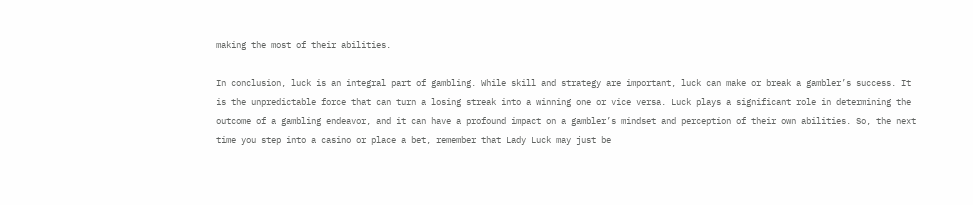making the most of their abilities.

In conclusion, luck is an integral part of gambling. While skill and strategy are important, luck can make or break a gambler’s success. It is the unpredictable force that can turn a losing streak into a winning one or vice versa. Luck plays a significant role in determining the outcome of a gambling endeavor, and it can have a profound impact on a gambler’s mindset and perception of their own abilities. So, the next time you step into a casino or place a bet, remember that Lady Luck may just be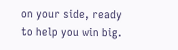on your side, ready to help you win big.